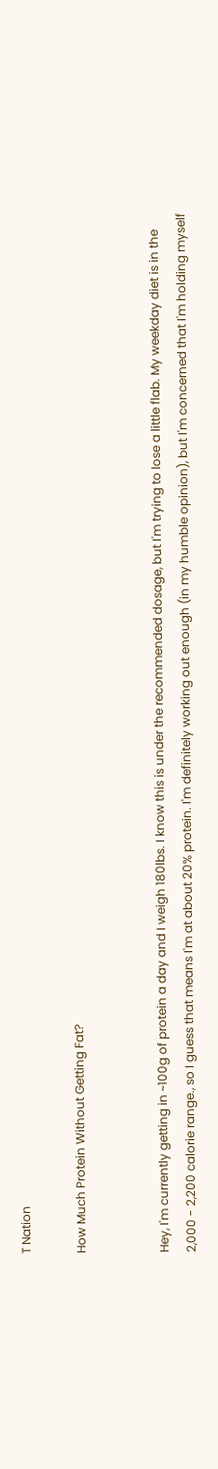T Nation

How Much Protein Without Getting Fat?


Hey, I'm currently getting in ~100g of protein a day and I weigh 180lbs. I know this is under the recommended dosage, but I'm trying to lose a little flab. My weekday diet is in the 2,000 - 2,200 calorie range., so I guess that means I'm at about 20% protein. I'm definitely working out enough (in my humble opinion), but I'm concerned that I'm holding myself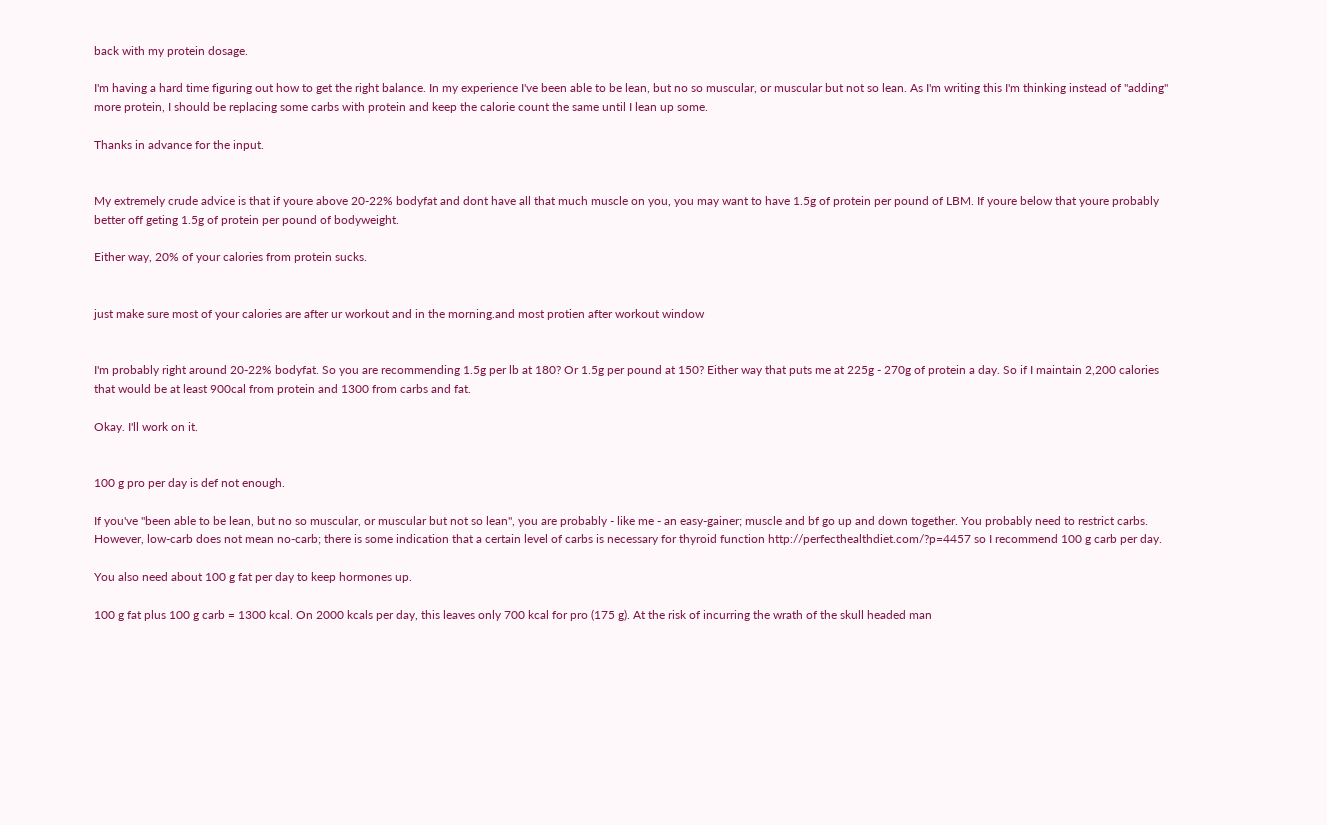back with my protein dosage.

I'm having a hard time figuring out how to get the right balance. In my experience I've been able to be lean, but no so muscular, or muscular but not so lean. As I'm writing this I'm thinking instead of "adding" more protein, I should be replacing some carbs with protein and keep the calorie count the same until I lean up some.

Thanks in advance for the input.


My extremely crude advice is that if youre above 20-22% bodyfat and dont have all that much muscle on you, you may want to have 1.5g of protein per pound of LBM. If youre below that youre probably better off geting 1.5g of protein per pound of bodyweight.

Either way, 20% of your calories from protein sucks.


just make sure most of your calories are after ur workout and in the morning.and most protien after workout window


I'm probably right around 20-22% bodyfat. So you are recommending 1.5g per lb at 180? Or 1.5g per pound at 150? Either way that puts me at 225g - 270g of protein a day. So if I maintain 2,200 calories that would be at least 900cal from protein and 1300 from carbs and fat.

Okay. I'll work on it.


100 g pro per day is def not enough.

If you've "been able to be lean, but no so muscular, or muscular but not so lean", you are probably - like me - an easy-gainer; muscle and bf go up and down together. You probably need to restrict carbs. However, low-carb does not mean no-carb; there is some indication that a certain level of carbs is necessary for thyroid function http://perfecthealthdiet.com/?p=4457 so I recommend 100 g carb per day.

You also need about 100 g fat per day to keep hormones up.

100 g fat plus 100 g carb = 1300 kcal. On 2000 kcals per day, this leaves only 700 kcal for pro (175 g). At the risk of incurring the wrath of the skull headed man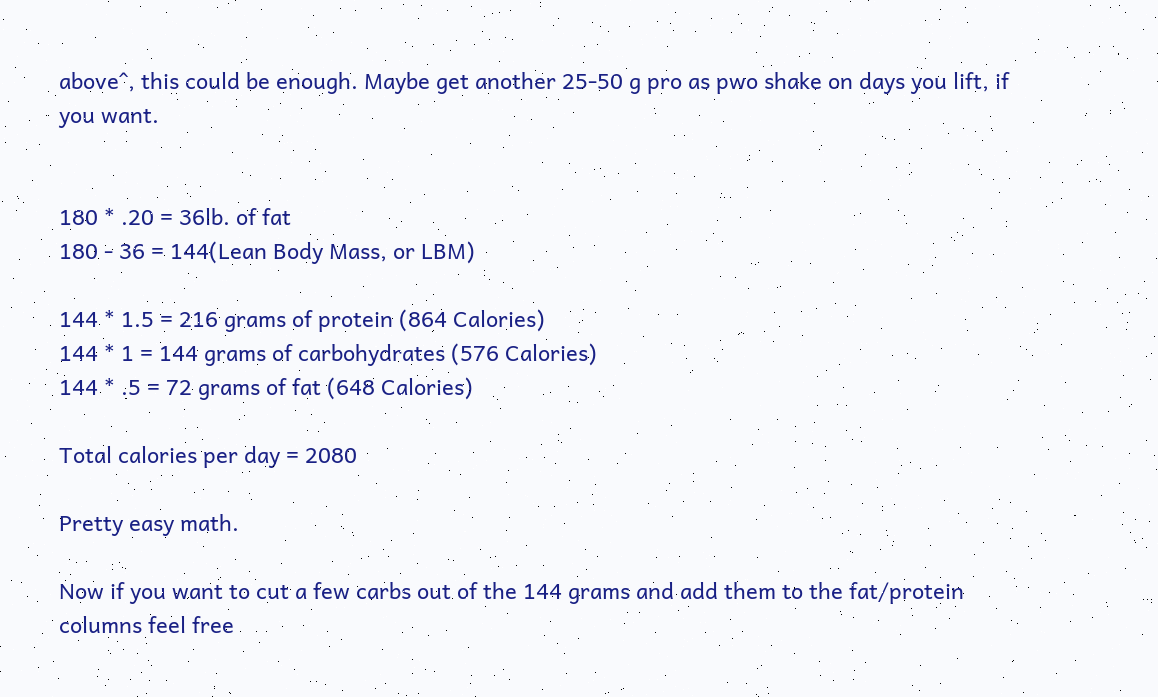above^, this could be enough. Maybe get another 25-50 g pro as pwo shake on days you lift, if you want.


180 * .20 = 36lb. of fat
180 - 36 = 144(Lean Body Mass, or LBM)

144 * 1.5 = 216 grams of protein (864 Calories)
144 * 1 = 144 grams of carbohydrates (576 Calories)
144 * .5 = 72 grams of fat (648 Calories)

Total calories per day = 2080

Pretty easy math.

Now if you want to cut a few carbs out of the 144 grams and add them to the fat/protein columns feel free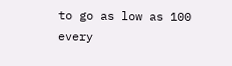to go as low as 100 every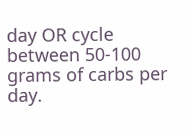day OR cycle between 50-100 grams of carbs per day.